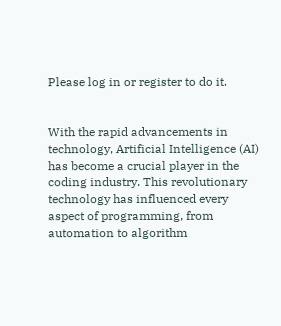Please log in or register to do it.


With the rapid advancements in technology, Artificial Intelligence (AI) has become a crucial player in the coding industry. This revolutionary technology has influenced every aspect of programming, from automation to algorithm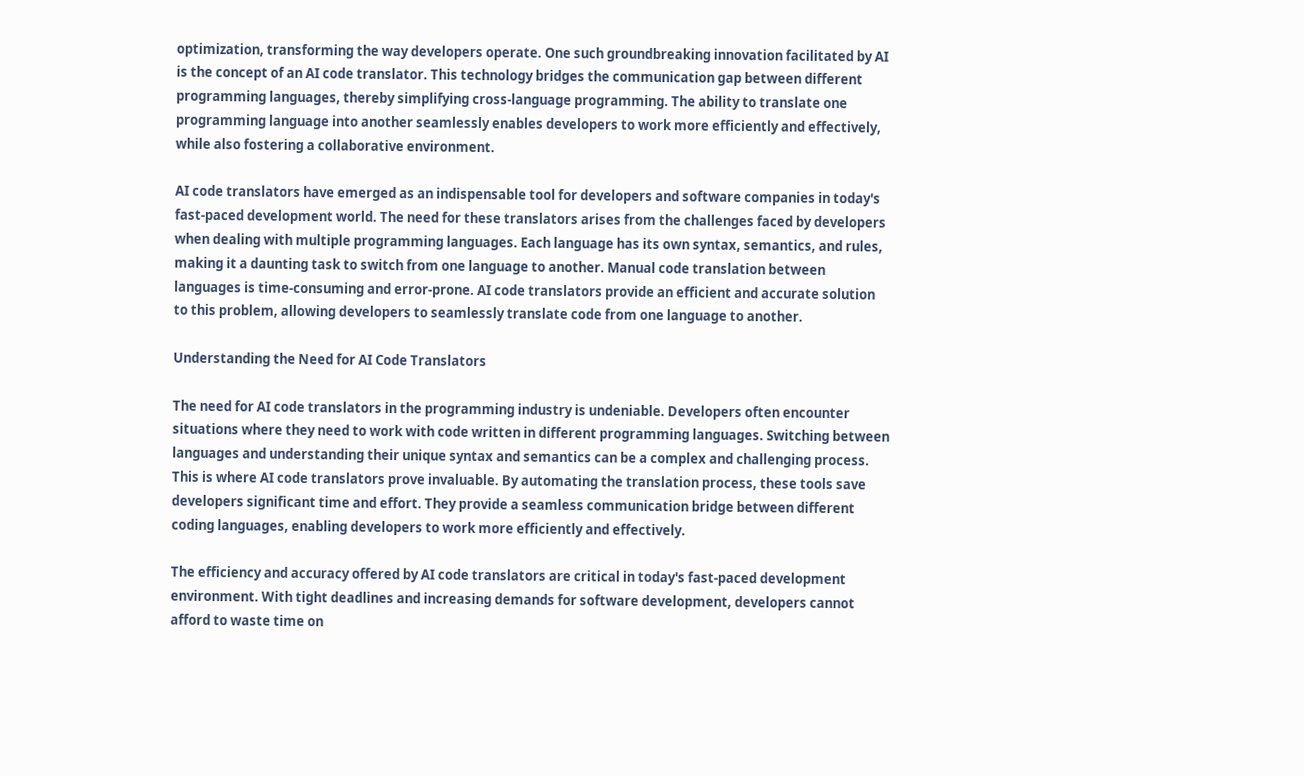optimization, transforming the way developers operate. One such groundbreaking innovation facilitated by AI is the concept of an AI code translator. This technology bridges the communication gap between different programming languages, thereby simplifying cross-language programming. The ability to translate one programming language into another seamlessly enables developers to work more efficiently and effectively, while also fostering a collaborative environment.

AI code translators have emerged as an indispensable tool for developers and software companies in today's fast-paced development world. The need for these translators arises from the challenges faced by developers when dealing with multiple programming languages. Each language has its own syntax, semantics, and rules, making it a daunting task to switch from one language to another. Manual code translation between languages is time-consuming and error-prone. AI code translators provide an efficient and accurate solution to this problem, allowing developers to seamlessly translate code from one language to another.

Understanding the Need for AI Code Translators

The need for AI code translators in the programming industry is undeniable. Developers often encounter situations where they need to work with code written in different programming languages. Switching between languages and understanding their unique syntax and semantics can be a complex and challenging process. This is where AI code translators prove invaluable. By automating the translation process, these tools save developers significant time and effort. They provide a seamless communication bridge between different coding languages, enabling developers to work more efficiently and effectively.

The efficiency and accuracy offered by AI code translators are critical in today's fast-paced development environment. With tight deadlines and increasing demands for software development, developers cannot afford to waste time on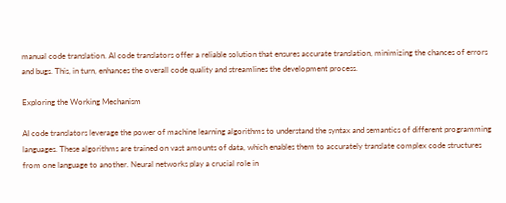manual code translation. AI code translators offer a reliable solution that ensures accurate translation, minimizing the chances of errors and bugs. This, in turn, enhances the overall code quality and streamlines the development process.

Exploring the Working Mechanism

AI code translators leverage the power of machine learning algorithms to understand the syntax and semantics of different programming languages. These algorithms are trained on vast amounts of data, which enables them to accurately translate complex code structures from one language to another. Neural networks play a crucial role in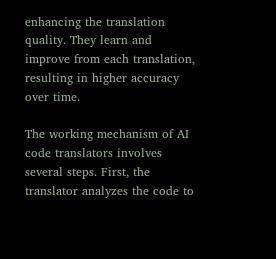enhancing the translation quality. They learn and improve from each translation, resulting in higher accuracy over time.

The working mechanism of AI code translators involves several steps. First, the translator analyzes the code to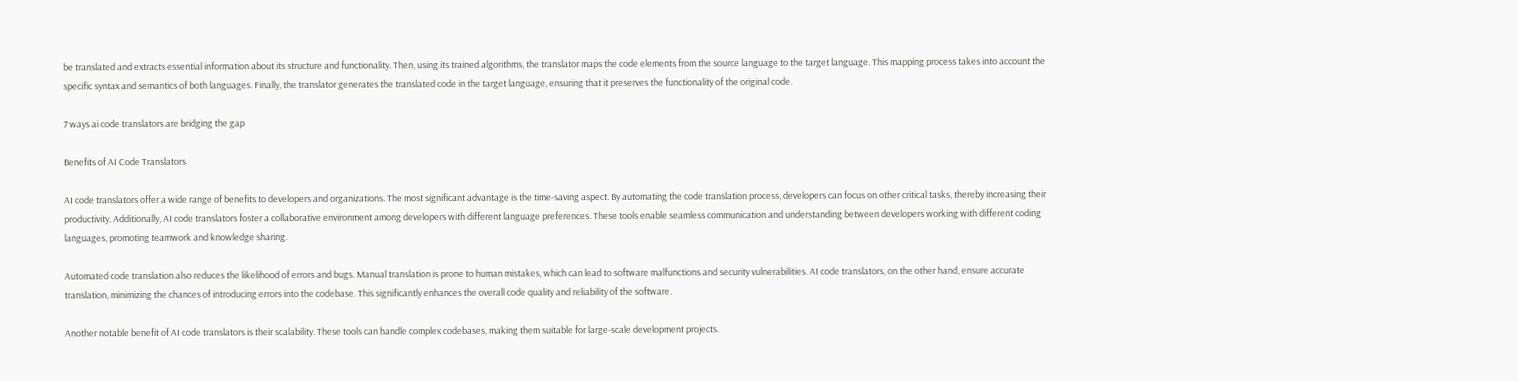be translated and extracts essential information about its structure and functionality. Then, using its trained algorithms, the translator maps the code elements from the source language to the target language. This mapping process takes into account the specific syntax and semantics of both languages. Finally, the translator generates the translated code in the target language, ensuring that it preserves the functionality of the original code.

7 ways ai code translators are bridging the gap

Benefits of AI Code Translators

AI code translators offer a wide range of benefits to developers and organizations. The most significant advantage is the time-saving aspect. By automating the code translation process, developers can focus on other critical tasks, thereby increasing their productivity. Additionally, AI code translators foster a collaborative environment among developers with different language preferences. These tools enable seamless communication and understanding between developers working with different coding languages, promoting teamwork and knowledge sharing.

Automated code translation also reduces the likelihood of errors and bugs. Manual translation is prone to human mistakes, which can lead to software malfunctions and security vulnerabilities. AI code translators, on the other hand, ensure accurate translation, minimizing the chances of introducing errors into the codebase. This significantly enhances the overall code quality and reliability of the software.

Another notable benefit of AI code translators is their scalability. These tools can handle complex codebases, making them suitable for large-scale development projects.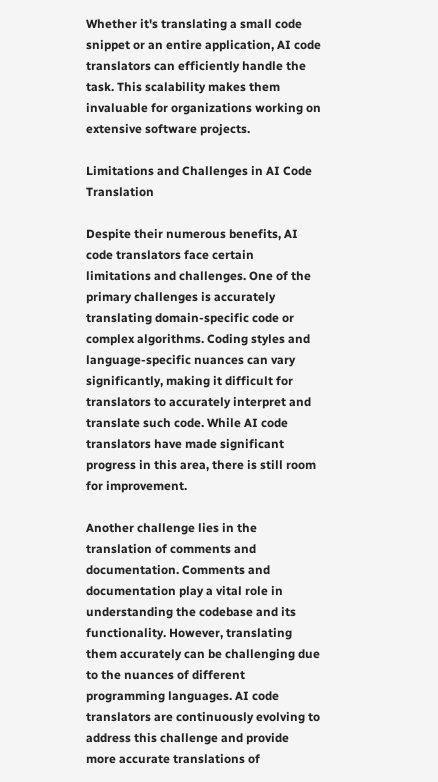Whether it's translating a small code snippet or an entire application, AI code translators can efficiently handle the task. This scalability makes them invaluable for organizations working on extensive software projects.

Limitations and Challenges in AI Code Translation

Despite their numerous benefits, AI code translators face certain limitations and challenges. One of the primary challenges is accurately translating domain-specific code or complex algorithms. Coding styles and language-specific nuances can vary significantly, making it difficult for translators to accurately interpret and translate such code. While AI code translators have made significant progress in this area, there is still room for improvement.

Another challenge lies in the translation of comments and documentation. Comments and documentation play a vital role in understanding the codebase and its functionality. However, translating them accurately can be challenging due to the nuances of different programming languages. AI code translators are continuously evolving to address this challenge and provide more accurate translations of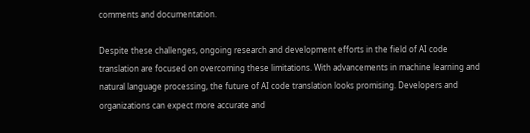comments and documentation.

Despite these challenges, ongoing research and development efforts in the field of AI code translation are focused on overcoming these limitations. With advancements in machine learning and natural language processing, the future of AI code translation looks promising. Developers and organizations can expect more accurate and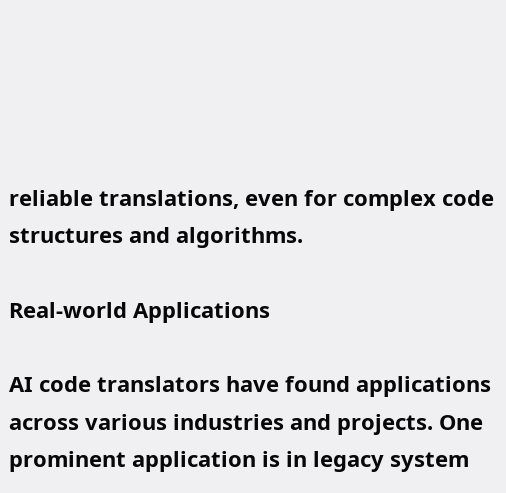reliable translations, even for complex code structures and algorithms.

Real-world Applications

AI code translators have found applications across various industries and projects. One prominent application is in legacy system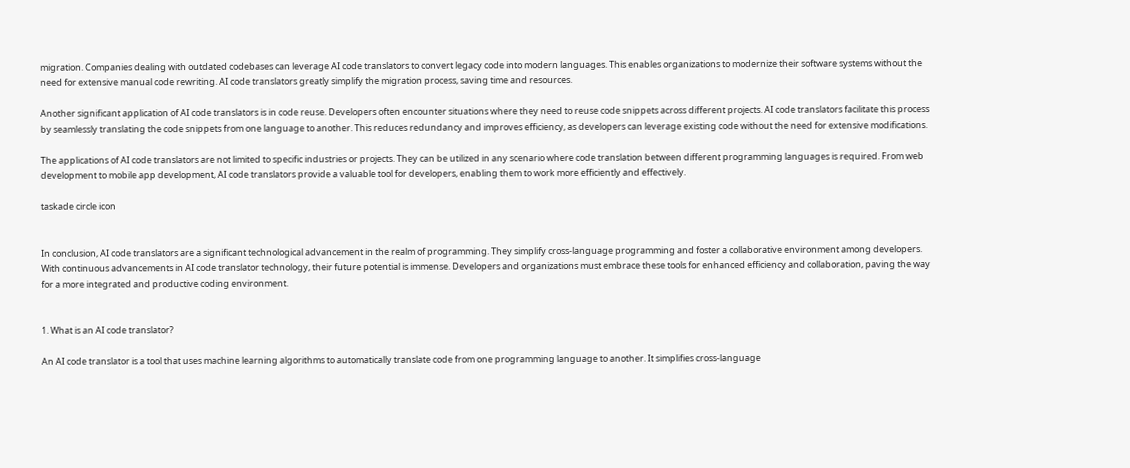migration. Companies dealing with outdated codebases can leverage AI code translators to convert legacy code into modern languages. This enables organizations to modernize their software systems without the need for extensive manual code rewriting. AI code translators greatly simplify the migration process, saving time and resources.

Another significant application of AI code translators is in code reuse. Developers often encounter situations where they need to reuse code snippets across different projects. AI code translators facilitate this process by seamlessly translating the code snippets from one language to another. This reduces redundancy and improves efficiency, as developers can leverage existing code without the need for extensive modifications.

The applications of AI code translators are not limited to specific industries or projects. They can be utilized in any scenario where code translation between different programming languages is required. From web development to mobile app development, AI code translators provide a valuable tool for developers, enabling them to work more efficiently and effectively.

taskade circle icon


In conclusion, AI code translators are a significant technological advancement in the realm of programming. They simplify cross-language programming and foster a collaborative environment among developers. With continuous advancements in AI code translator technology, their future potential is immense. Developers and organizations must embrace these tools for enhanced efficiency and collaboration, paving the way for a more integrated and productive coding environment.


1. What is an AI code translator?

An AI code translator is a tool that uses machine learning algorithms to automatically translate code from one programming language to another. It simplifies cross-language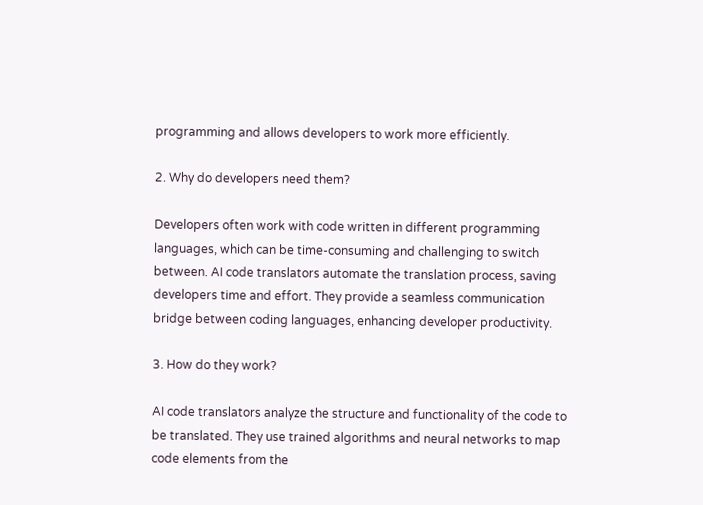programming and allows developers to work more efficiently.

2. Why do developers need them?

Developers often work with code written in different programming languages, which can be time-consuming and challenging to switch between. AI code translators automate the translation process, saving developers time and effort. They provide a seamless communication bridge between coding languages, enhancing developer productivity.

3. How do they work?

AI code translators analyze the structure and functionality of the code to be translated. They use trained algorithms and neural networks to map code elements from the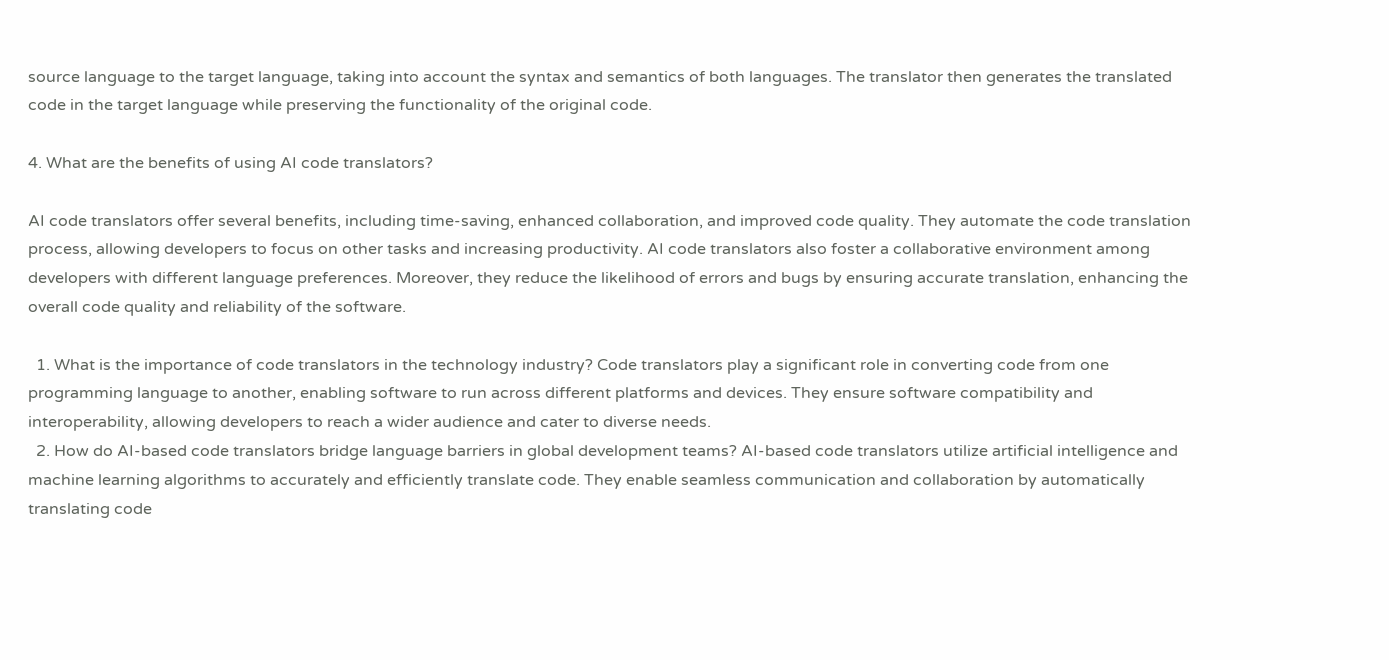source language to the target language, taking into account the syntax and semantics of both languages. The translator then generates the translated code in the target language while preserving the functionality of the original code.

4. What are the benefits of using AI code translators?

AI code translators offer several benefits, including time-saving, enhanced collaboration, and improved code quality. They automate the code translation process, allowing developers to focus on other tasks and increasing productivity. AI code translators also foster a collaborative environment among developers with different language preferences. Moreover, they reduce the likelihood of errors and bugs by ensuring accurate translation, enhancing the overall code quality and reliability of the software.

  1. What is the importance of code translators in the technology industry? Code translators play a significant role in converting code from one programming language to another, enabling software to run across different platforms and devices. They ensure software compatibility and interoperability, allowing developers to reach a wider audience and cater to diverse needs.
  2. How do AI-based code translators bridge language barriers in global development teams? AI-based code translators utilize artificial intelligence and machine learning algorithms to accurately and efficiently translate code. They enable seamless communication and collaboration by automatically translating code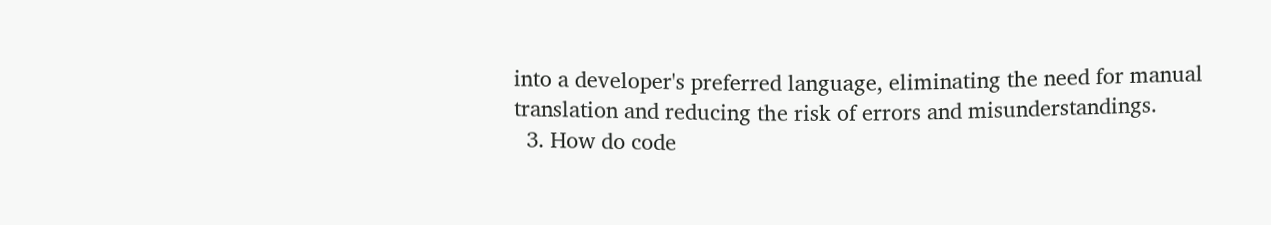into a developer's preferred language, eliminating the need for manual translation and reducing the risk of errors and misunderstandings.
  3. How do code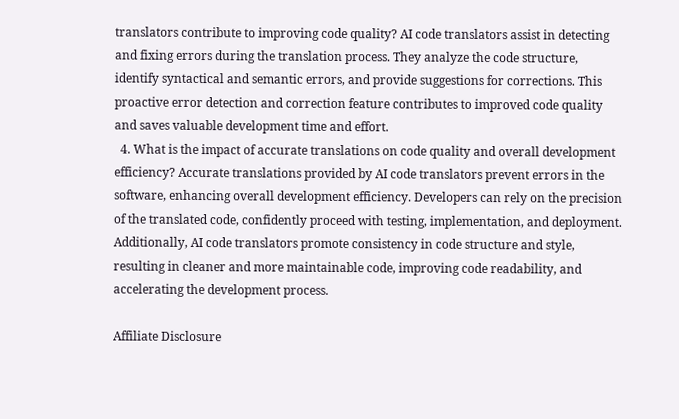translators contribute to improving code quality? AI code translators assist in detecting and fixing errors during the translation process. They analyze the code structure, identify syntactical and semantic errors, and provide suggestions for corrections. This proactive error detection and correction feature contributes to improved code quality and saves valuable development time and effort.
  4. What is the impact of accurate translations on code quality and overall development efficiency? Accurate translations provided by AI code translators prevent errors in the software, enhancing overall development efficiency. Developers can rely on the precision of the translated code, confidently proceed with testing, implementation, and deployment. Additionally, AI code translators promote consistency in code structure and style, resulting in cleaner and more maintainable code, improving code readability, and accelerating the development process.

Affiliate Disclosure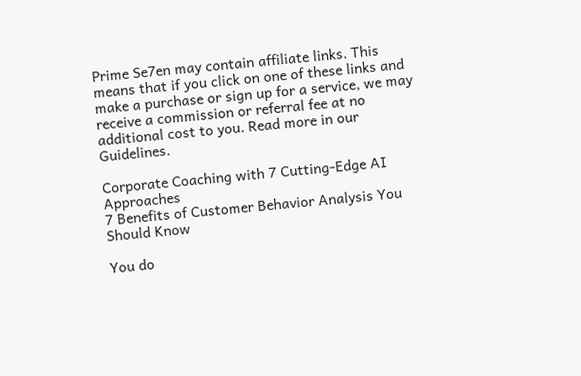Prime Se7en may contain affiliate links. This means that if you click on one of these links and make a purchase or sign up for a service, we may receive a commission or referral fee at no additional cost to you. Read more in our Guidelines.

Corporate Coaching with 7 Cutting-Edge AI Approaches
7 Benefits of Customer Behavior Analysis You Should Know

You do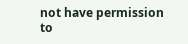not have permission to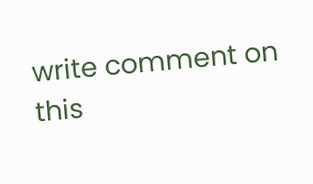write comment on this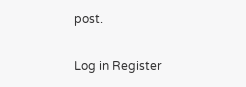post.

Log in Register